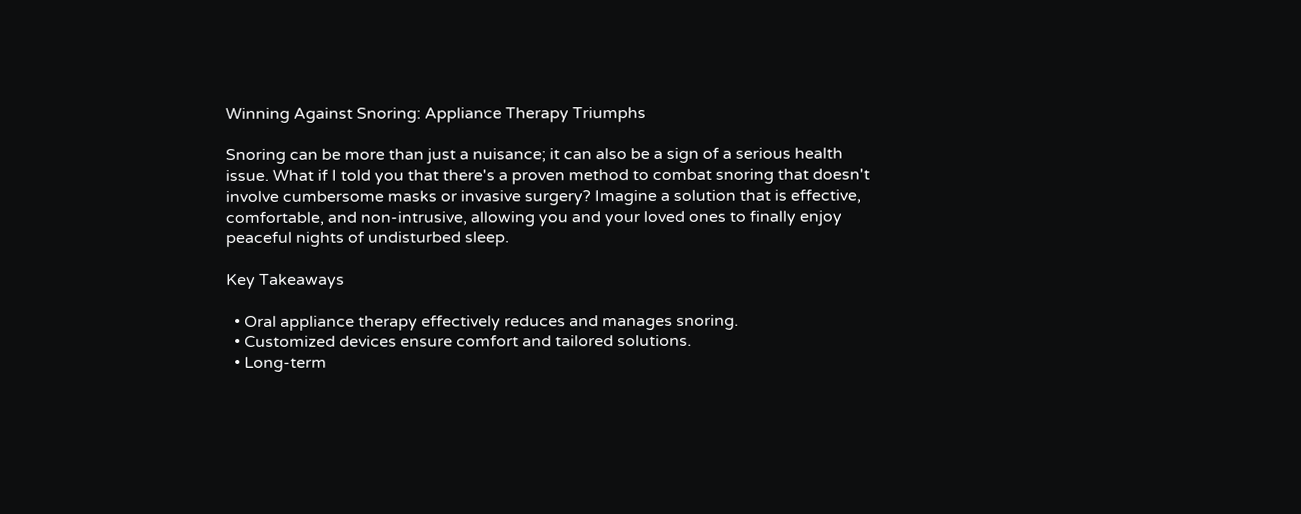Winning Against Snoring: Appliance Therapy Triumphs

Snoring can be more than just a nuisance; it can also be a sign of a serious health issue. What if I told you that there's a proven method to combat snoring that doesn't involve cumbersome masks or invasive surgery? Imagine a solution that is effective, comfortable, and non-intrusive, allowing you and your loved ones to finally enjoy peaceful nights of undisturbed sleep.

Key Takeaways

  • Oral appliance therapy effectively reduces and manages snoring.
  • Customized devices ensure comfort and tailored solutions.
  • Long-term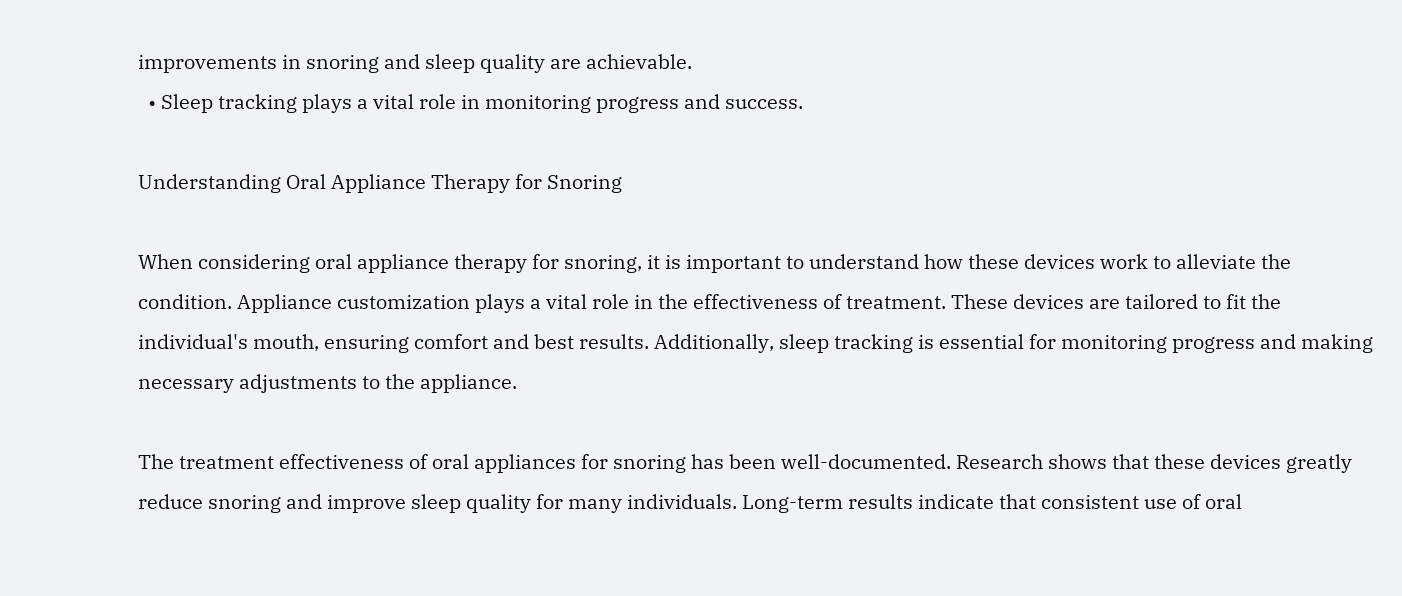improvements in snoring and sleep quality are achievable.
  • Sleep tracking plays a vital role in monitoring progress and success.

Understanding Oral Appliance Therapy for Snoring

When considering oral appliance therapy for snoring, it is important to understand how these devices work to alleviate the condition. Appliance customization plays a vital role in the effectiveness of treatment. These devices are tailored to fit the individual's mouth, ensuring comfort and best results. Additionally, sleep tracking is essential for monitoring progress and making necessary adjustments to the appliance.

The treatment effectiveness of oral appliances for snoring has been well-documented. Research shows that these devices greatly reduce snoring and improve sleep quality for many individuals. Long-term results indicate that consistent use of oral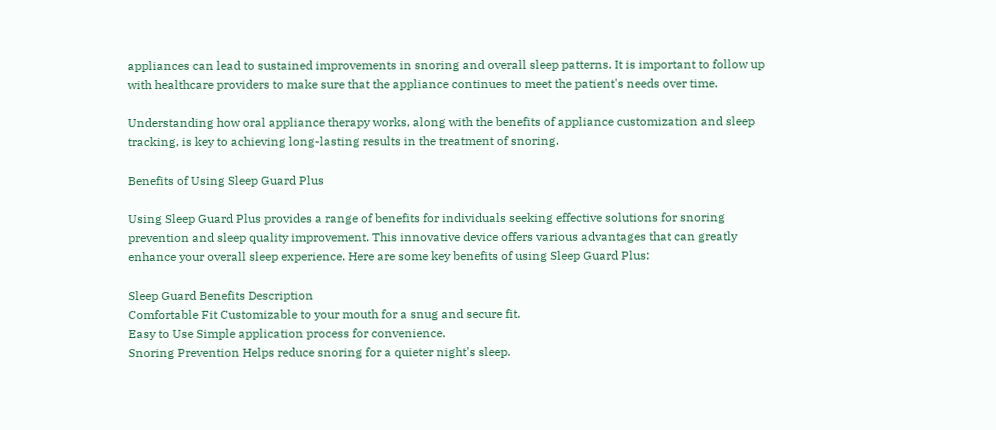appliances can lead to sustained improvements in snoring and overall sleep patterns. It is important to follow up with healthcare providers to make sure that the appliance continues to meet the patient's needs over time.

Understanding how oral appliance therapy works, along with the benefits of appliance customization and sleep tracking, is key to achieving long-lasting results in the treatment of snoring.

Benefits of Using Sleep Guard Plus

Using Sleep Guard Plus provides a range of benefits for individuals seeking effective solutions for snoring prevention and sleep quality improvement. This innovative device offers various advantages that can greatly enhance your overall sleep experience. Here are some key benefits of using Sleep Guard Plus:

Sleep Guard Benefits Description
Comfortable Fit Customizable to your mouth for a snug and secure fit.
Easy to Use Simple application process for convenience.
Snoring Prevention Helps reduce snoring for a quieter night's sleep.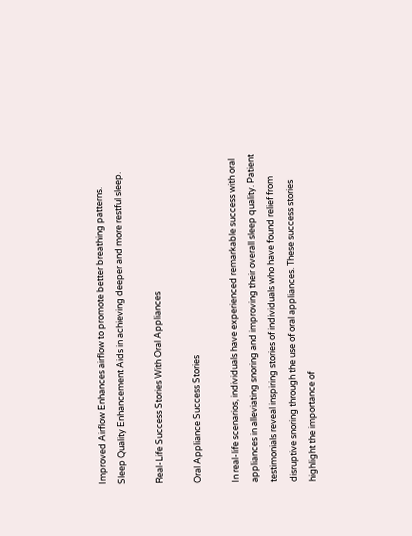Improved Airflow Enhances airflow to promote better breathing patterns.
Sleep Quality Enhancement Aids in achieving deeper and more restful sleep.

Real-Life Success Stories With Oral Appliances

Oral Appliance Success Stories

In real-life scenarios, individuals have experienced remarkable success with oral appliances in alleviating snoring and improving their overall sleep quality. Patient testimonials reveal inspiring stories of individuals who have found relief from disruptive snoring through the use of oral appliances. These success stories highlight the importance of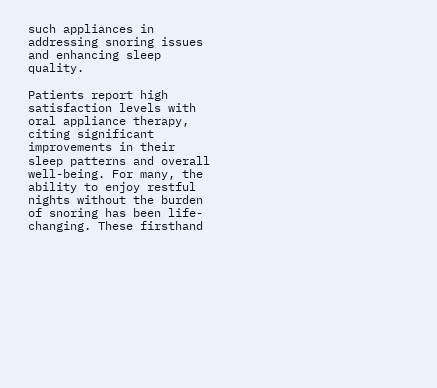such appliances in addressing snoring issues and enhancing sleep quality.

Patients report high satisfaction levels with oral appliance therapy, citing significant improvements in their sleep patterns and overall well-being. For many, the ability to enjoy restful nights without the burden of snoring has been life-changing. These firsthand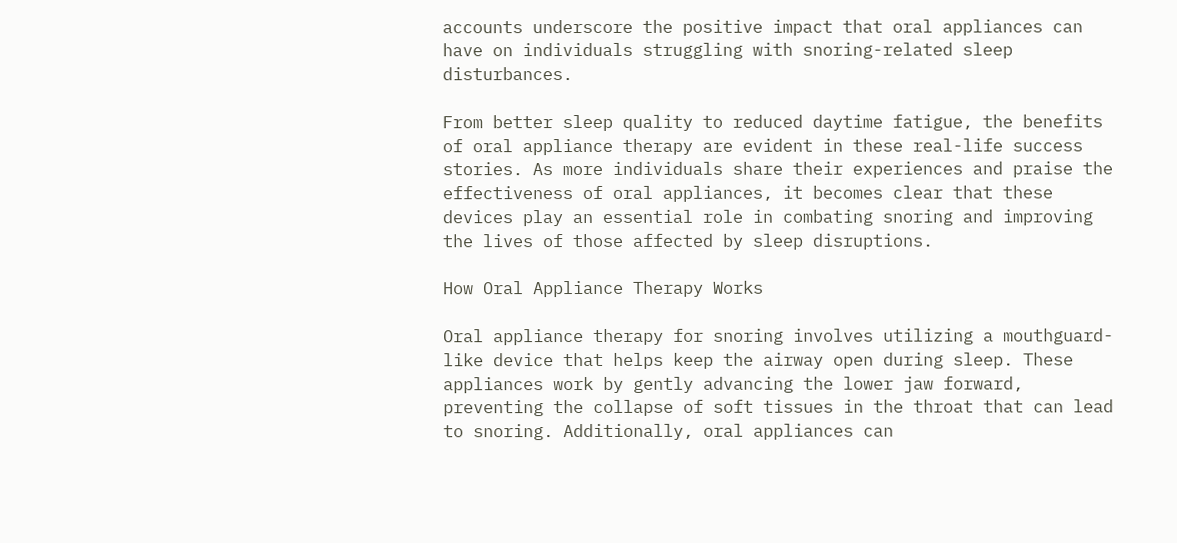accounts underscore the positive impact that oral appliances can have on individuals struggling with snoring-related sleep disturbances.

From better sleep quality to reduced daytime fatigue, the benefits of oral appliance therapy are evident in these real-life success stories. As more individuals share their experiences and praise the effectiveness of oral appliances, it becomes clear that these devices play an essential role in combating snoring and improving the lives of those affected by sleep disruptions.

How Oral Appliance Therapy Works

Oral appliance therapy for snoring involves utilizing a mouthguard-like device that helps keep the airway open during sleep. These appliances work by gently advancing the lower jaw forward, preventing the collapse of soft tissues in the throat that can lead to snoring. Additionally, oral appliances can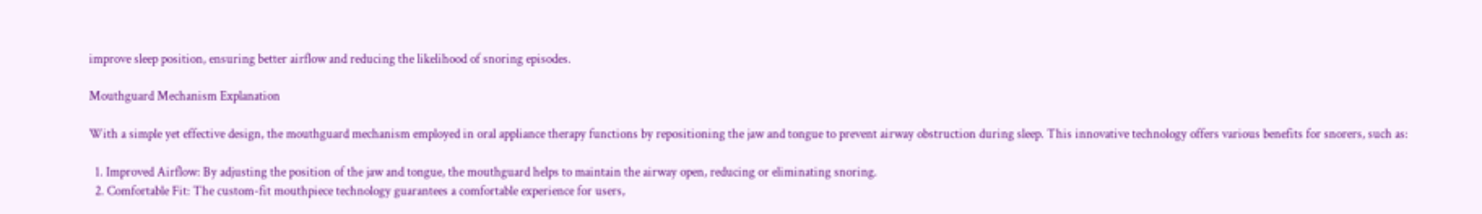improve sleep position, ensuring better airflow and reducing the likelihood of snoring episodes.

Mouthguard Mechanism Explanation

With a simple yet effective design, the mouthguard mechanism employed in oral appliance therapy functions by repositioning the jaw and tongue to prevent airway obstruction during sleep. This innovative technology offers various benefits for snorers, such as:

  1. Improved Airflow: By adjusting the position of the jaw and tongue, the mouthguard helps to maintain the airway open, reducing or eliminating snoring.
  2. Comfortable Fit: The custom-fit mouthpiece technology guarantees a comfortable experience for users,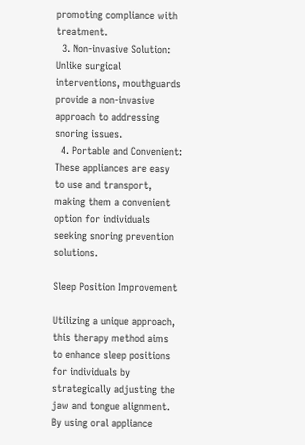promoting compliance with treatment.
  3. Non-invasive Solution: Unlike surgical interventions, mouthguards provide a non-invasive approach to addressing snoring issues.
  4. Portable and Convenient: These appliances are easy to use and transport, making them a convenient option for individuals seeking snoring prevention solutions.

Sleep Position Improvement

Utilizing a unique approach, this therapy method aims to enhance sleep positions for individuals by strategically adjusting the jaw and tongue alignment. By using oral appliance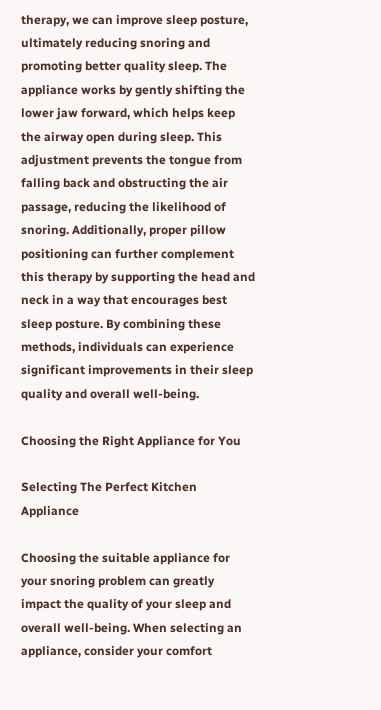therapy, we can improve sleep posture, ultimately reducing snoring and promoting better quality sleep. The appliance works by gently shifting the lower jaw forward, which helps keep the airway open during sleep. This adjustment prevents the tongue from falling back and obstructing the air passage, reducing the likelihood of snoring. Additionally, proper pillow positioning can further complement this therapy by supporting the head and neck in a way that encourages best sleep posture. By combining these methods, individuals can experience significant improvements in their sleep quality and overall well-being.

Choosing the Right Appliance for You

Selecting The Perfect Kitchen Appliance

Choosing the suitable appliance for your snoring problem can greatly impact the quality of your sleep and overall well-being. When selecting an appliance, consider your comfort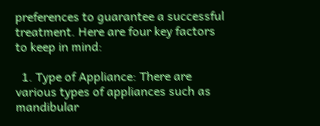preferences to guarantee a successful treatment. Here are four key factors to keep in mind:

  1. Type of Appliance: There are various types of appliances such as mandibular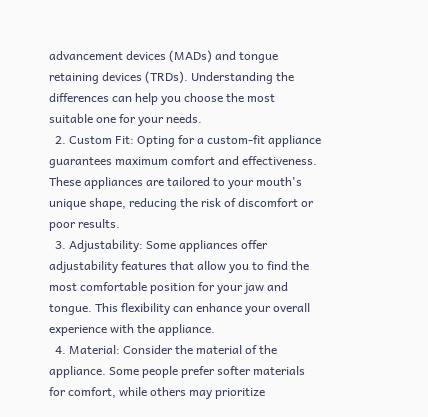advancement devices (MADs) and tongue retaining devices (TRDs). Understanding the differences can help you choose the most suitable one for your needs.
  2. Custom Fit: Opting for a custom-fit appliance guarantees maximum comfort and effectiveness. These appliances are tailored to your mouth's unique shape, reducing the risk of discomfort or poor results.
  3. Adjustability: Some appliances offer adjustability features that allow you to find the most comfortable position for your jaw and tongue. This flexibility can enhance your overall experience with the appliance.
  4. Material: Consider the material of the appliance. Some people prefer softer materials for comfort, while others may prioritize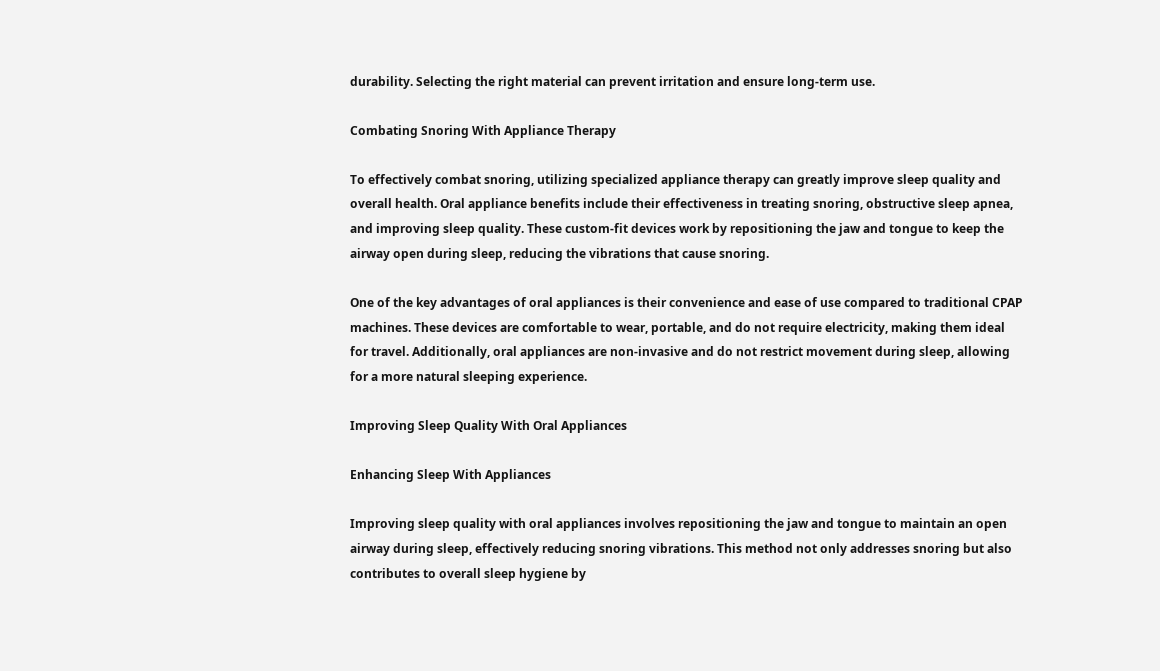durability. Selecting the right material can prevent irritation and ensure long-term use.

Combating Snoring With Appliance Therapy

To effectively combat snoring, utilizing specialized appliance therapy can greatly improve sleep quality and overall health. Oral appliance benefits include their effectiveness in treating snoring, obstructive sleep apnea, and improving sleep quality. These custom-fit devices work by repositioning the jaw and tongue to keep the airway open during sleep, reducing the vibrations that cause snoring.

One of the key advantages of oral appliances is their convenience and ease of use compared to traditional CPAP machines. These devices are comfortable to wear, portable, and do not require electricity, making them ideal for travel. Additionally, oral appliances are non-invasive and do not restrict movement during sleep, allowing for a more natural sleeping experience.

Improving Sleep Quality With Oral Appliances

Enhancing Sleep With Appliances

Improving sleep quality with oral appliances involves repositioning the jaw and tongue to maintain an open airway during sleep, effectively reducing snoring vibrations. This method not only addresses snoring but also contributes to overall sleep hygiene by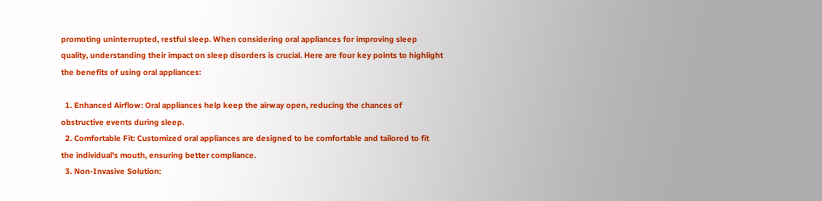promoting uninterrupted, restful sleep. When considering oral appliances for improving sleep quality, understanding their impact on sleep disorders is crucial. Here are four key points to highlight the benefits of using oral appliances:

  1. Enhanced Airflow: Oral appliances help keep the airway open, reducing the chances of obstructive events during sleep.
  2. Comfortable Fit: Customized oral appliances are designed to be comfortable and tailored to fit the individual's mouth, ensuring better compliance.
  3. Non-Invasive Solution: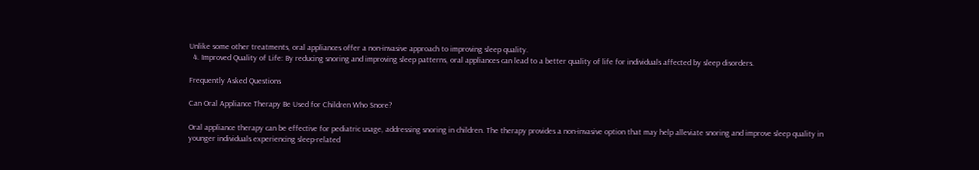Unlike some other treatments, oral appliances offer a non-invasive approach to improving sleep quality.
  4. Improved Quality of Life: By reducing snoring and improving sleep patterns, oral appliances can lead to a better quality of life for individuals affected by sleep disorders.

Frequently Asked Questions

Can Oral Appliance Therapy Be Used for Children Who Snore?

Oral appliance therapy can be effective for pediatric usage, addressing snoring in children. The therapy provides a non-invasive option that may help alleviate snoring and improve sleep quality in younger individuals experiencing sleep-related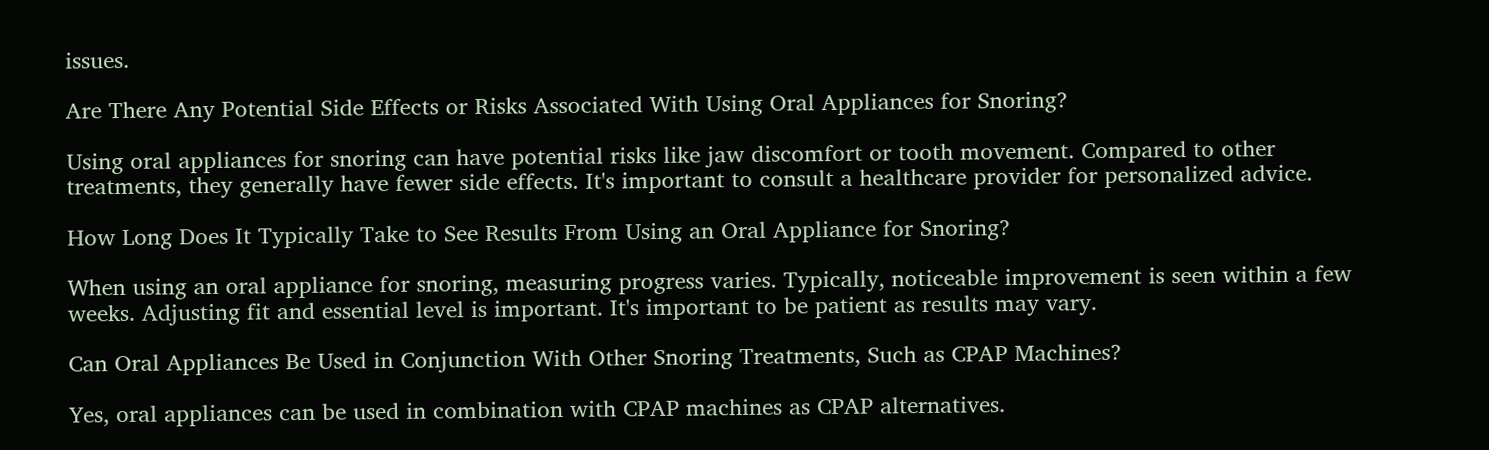issues.

Are There Any Potential Side Effects or Risks Associated With Using Oral Appliances for Snoring?

Using oral appliances for snoring can have potential risks like jaw discomfort or tooth movement. Compared to other treatments, they generally have fewer side effects. It's important to consult a healthcare provider for personalized advice.

How Long Does It Typically Take to See Results From Using an Oral Appliance for Snoring?

When using an oral appliance for snoring, measuring progress varies. Typically, noticeable improvement is seen within a few weeks. Adjusting fit and essential level is important. It's important to be patient as results may vary.

Can Oral Appliances Be Used in Conjunction With Other Snoring Treatments, Such as CPAP Machines?

Yes, oral appliances can be used in combination with CPAP machines as CPAP alternatives.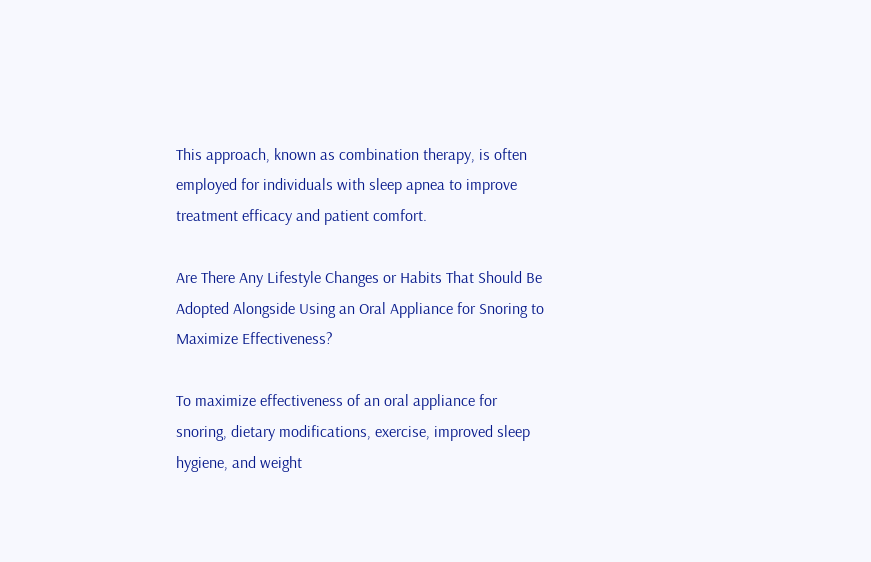This approach, known as combination therapy, is often employed for individuals with sleep apnea to improve treatment efficacy and patient comfort.

Are There Any Lifestyle Changes or Habits That Should Be Adopted Alongside Using an Oral Appliance for Snoring to Maximize Effectiveness?

To maximize effectiveness of an oral appliance for snoring, dietary modifications, exercise, improved sleep hygiene, and weight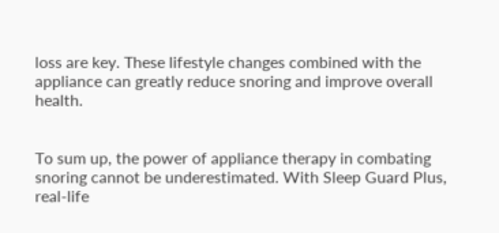loss are key. These lifestyle changes combined with the appliance can greatly reduce snoring and improve overall health.


To sum up, the power of appliance therapy in combating snoring cannot be underestimated. With Sleep Guard Plus, real-life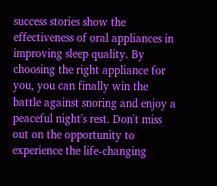success stories show the effectiveness of oral appliances in improving sleep quality. By choosing the right appliance for you, you can finally win the battle against snoring and enjoy a peaceful night's rest. Don't miss out on the opportunity to experience the life-changing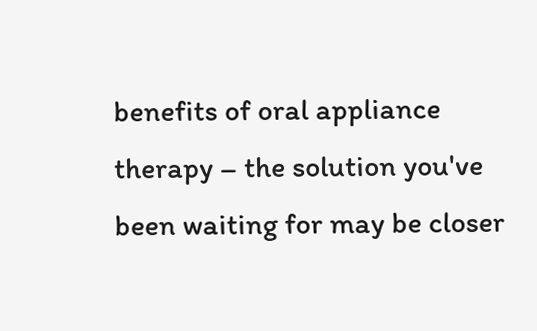benefits of oral appliance therapy – the solution you've been waiting for may be closer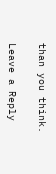than you think.

Leave a Reply